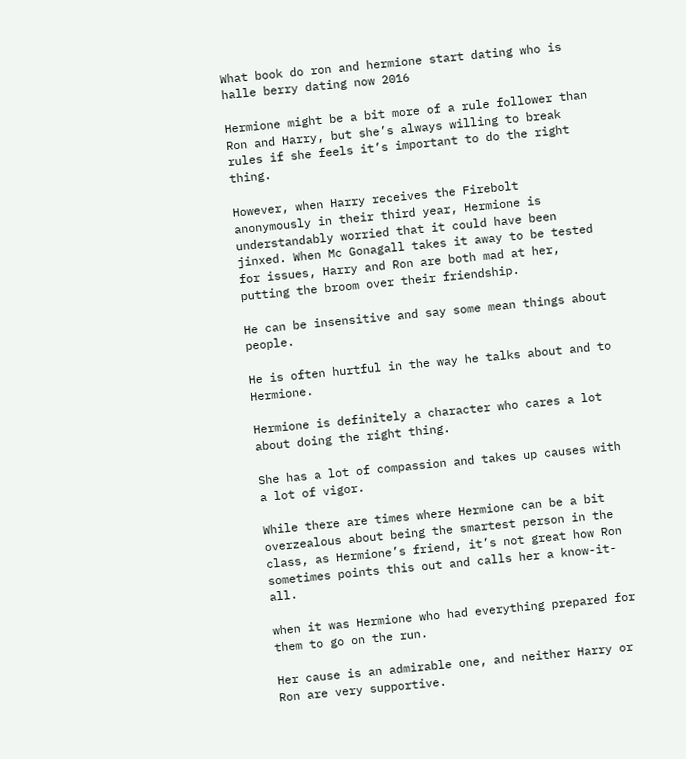What book do ron and hermione start dating who is halle berry dating now 2016

Hermione might be a bit more of a rule follower than Ron and Harry, but she’s always willing to break rules if she feels it’s important to do the right thing.

However, when Harry receives the Firebolt anonymously in their third year, Hermione is understandably worried that it could have been jinxed. When Mc Gonagall takes it away to be tested for issues, Harry and Ron are both mad at her, putting the broom over their friendship.

He can be insensitive and say some mean things about people.

He is often hurtful in the way he talks about and to Hermione.

Hermione is definitely a character who cares a lot about doing the right thing.

She has a lot of compassion and takes up causes with a lot of vigor.

While there are times where Hermione can be a bit overzealous about being the smartest person in the class, as Hermione’s friend, it’s not great how Ron sometimes points this out and calls her a know-it-all.

when it was Hermione who had everything prepared for them to go on the run.

Her cause is an admirable one, and neither Harry or Ron are very supportive.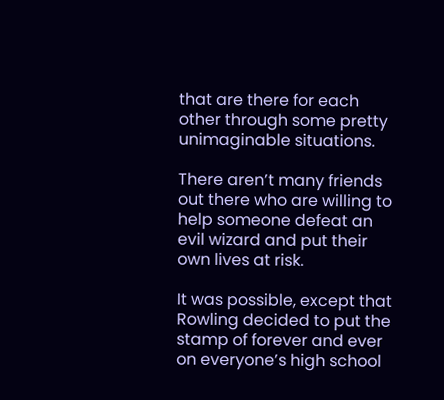that are there for each other through some pretty unimaginable situations.

There aren’t many friends out there who are willing to help someone defeat an evil wizard and put their own lives at risk.

It was possible, except that Rowling decided to put the stamp of forever and ever on everyone’s high school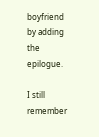boyfriend by adding the epilogue.

I still remember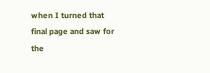when I turned that final page and saw for the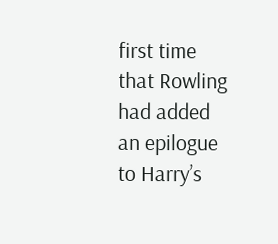first time that Rowling had added an epilogue to Harry’s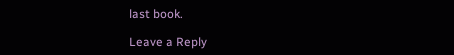last book.

Leave a Reply